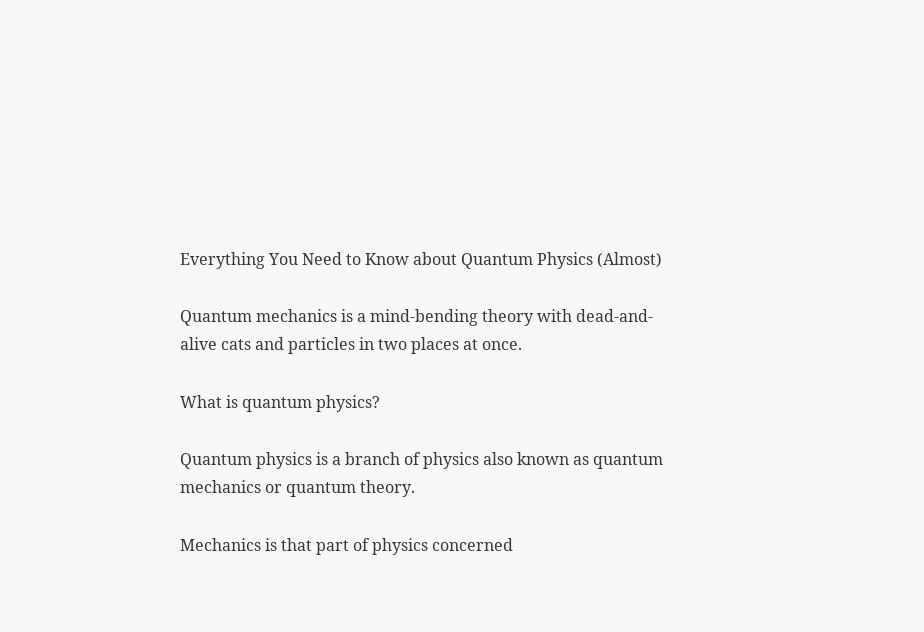Everything You Need to Know about Quantum Physics (Almost)

Quantum mechanics is a mind-bending theory with dead-and-alive cats and particles in two places at once.

What is quantum physics?

Quantum physics is a branch of physics also known as quantum mechanics or quantum theory.

Mechanics is that part of physics concerned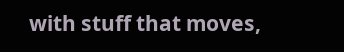with stuff that moves,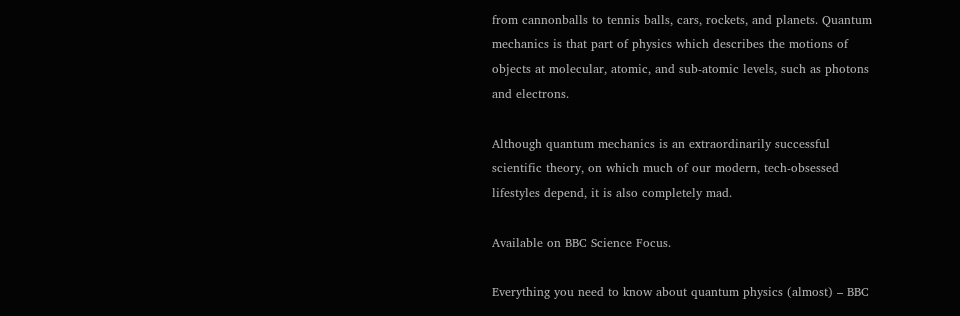from cannonballs to tennis balls, cars, rockets, and planets. Quantum mechanics is that part of physics which describes the motions of objects at molecular, atomic, and sub-atomic levels, such as photons and electrons.

Although quantum mechanics is an extraordinarily successful scientific theory, on which much of our modern, tech-obsessed lifestyles depend, it is also completely mad.

Available on BBC Science Focus.

Everything you need to know about quantum physics (almost) – BBC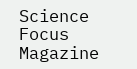Science Focus Magazine